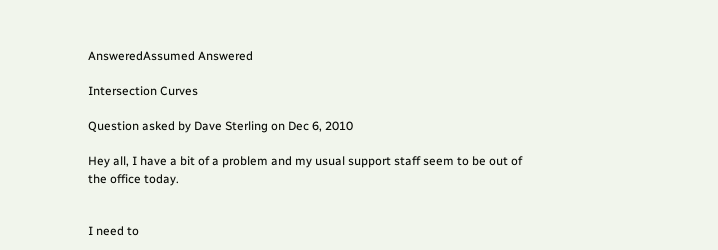AnsweredAssumed Answered

Intersection Curves

Question asked by Dave Sterling on Dec 6, 2010

Hey all, I have a bit of a problem and my usual support staff seem to be out of the office today.


I need to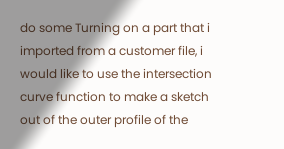do some Turning on a part that i imported from a customer file, i would like to use the intersection curve function to make a sketch out of the outer profile of the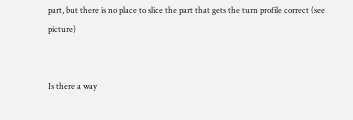part, but there is no place to slice the part that gets the turn profile correct (see picture)


Is there a way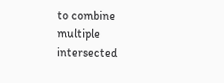to combine multiple intersected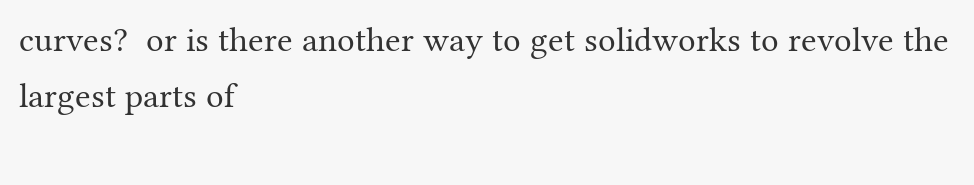curves?  or is there another way to get solidworks to revolve the largest parts of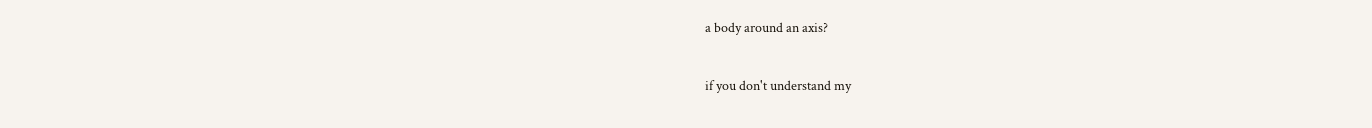a body around an axis?


if you don't understand my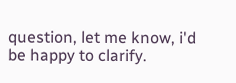question, let me know, i'd be happy to clarify.